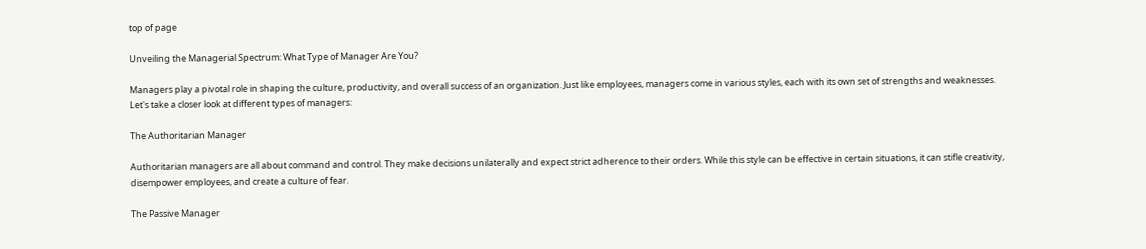top of page

Unveiling the Managerial Spectrum: What Type of Manager Are You?

Managers play a pivotal role in shaping the culture, productivity, and overall success of an organization. Just like employees, managers come in various styles, each with its own set of strengths and weaknesses. Let's take a closer look at different types of managers:

The Authoritarian Manager

Authoritarian managers are all about command and control. They make decisions unilaterally and expect strict adherence to their orders. While this style can be effective in certain situations, it can stifle creativity, disempower employees, and create a culture of fear.

The Passive Manager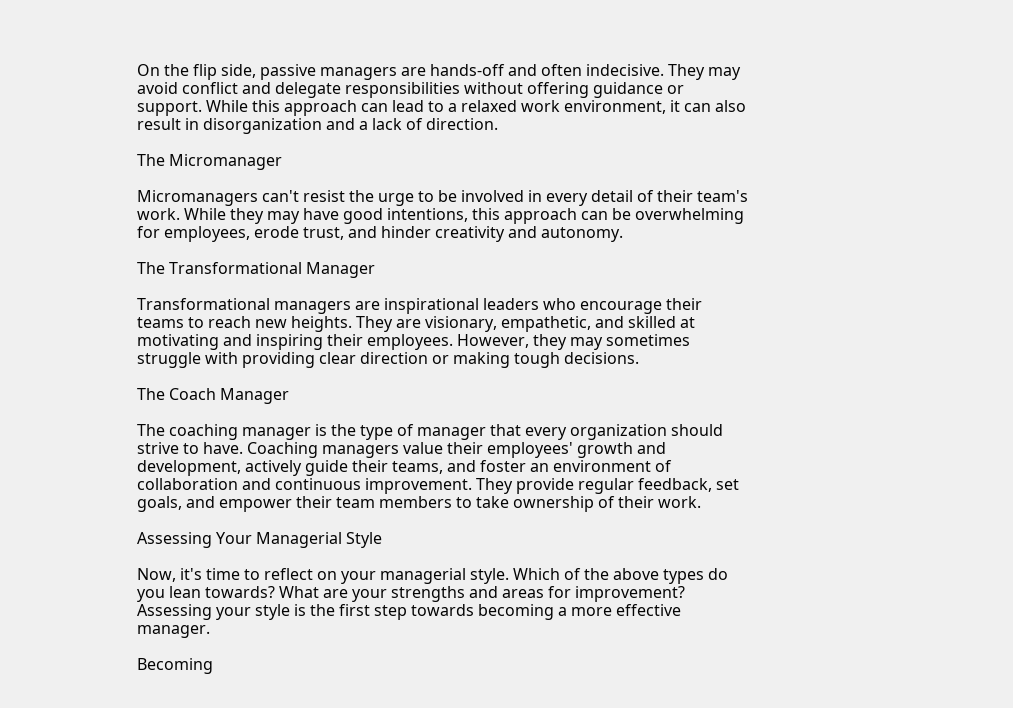On the flip side, passive managers are hands-off and often indecisive. They may avoid conflict and delegate responsibilities without offering guidance or support. While this approach can lead to a relaxed work environment, it can also result in disorganization and a lack of direction.

The Micromanager

Micromanagers can't resist the urge to be involved in every detail of their team's work. While they may have good intentions, this approach can be overwhelming for employees, erode trust, and hinder creativity and autonomy.

The Transformational Manager

Transformational managers are inspirational leaders who encourage their teams to reach new heights. They are visionary, empathetic, and skilled at motivating and inspiring their employees. However, they may sometimes struggle with providing clear direction or making tough decisions.

The Coach Manager

The coaching manager is the type of manager that every organization should strive to have. Coaching managers value their employees' growth and development, actively guide their teams, and foster an environment of collaboration and continuous improvement. They provide regular feedback, set goals, and empower their team members to take ownership of their work.

Assessing Your Managerial Style

Now, it's time to reflect on your managerial style. Which of the above types do you lean towards? What are your strengths and areas for improvement? Assessing your style is the first step towards becoming a more effective manager.

Becoming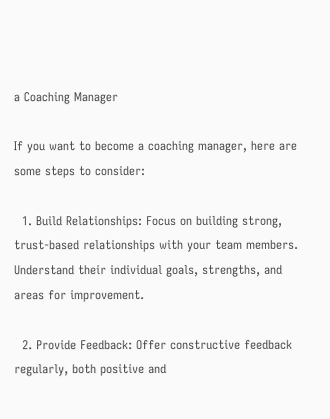a Coaching Manager

If you want to become a coaching manager, here are some steps to consider:

  1. Build Relationships: Focus on building strong, trust-based relationships with your team members. Understand their individual goals, strengths, and areas for improvement.

  2. Provide Feedback: Offer constructive feedback regularly, both positive and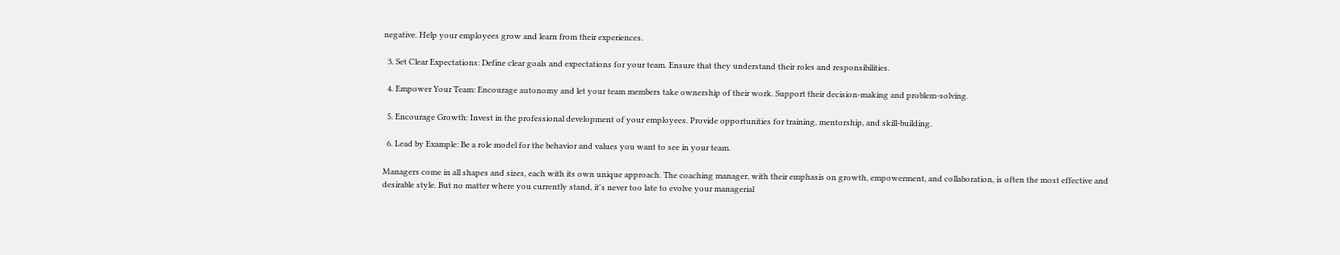negative. Help your employees grow and learn from their experiences.

  3. Set Clear Expectations: Define clear goals and expectations for your team. Ensure that they understand their roles and responsibilities.

  4. Empower Your Team: Encourage autonomy and let your team members take ownership of their work. Support their decision-making and problem-solving.

  5. Encourage Growth: Invest in the professional development of your employees. Provide opportunities for training, mentorship, and skill-building.

  6. Lead by Example: Be a role model for the behavior and values you want to see in your team.

Managers come in all shapes and sizes, each with its own unique approach. The coaching manager, with their emphasis on growth, empowerment, and collaboration, is often the most effective and desirable style. But no matter where you currently stand, it's never too late to evolve your managerial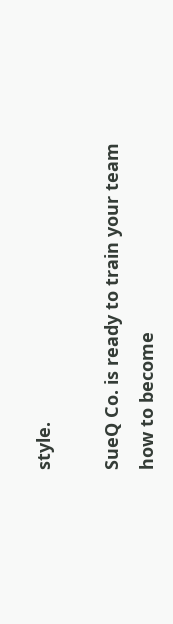style.

SueQ Co. is ready to train your team how to become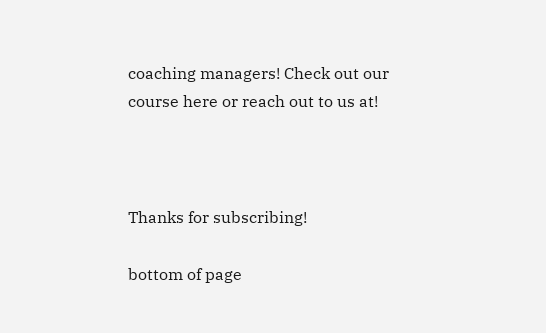coaching managers! Check out our course here or reach out to us at!



Thanks for subscribing!

bottom of page